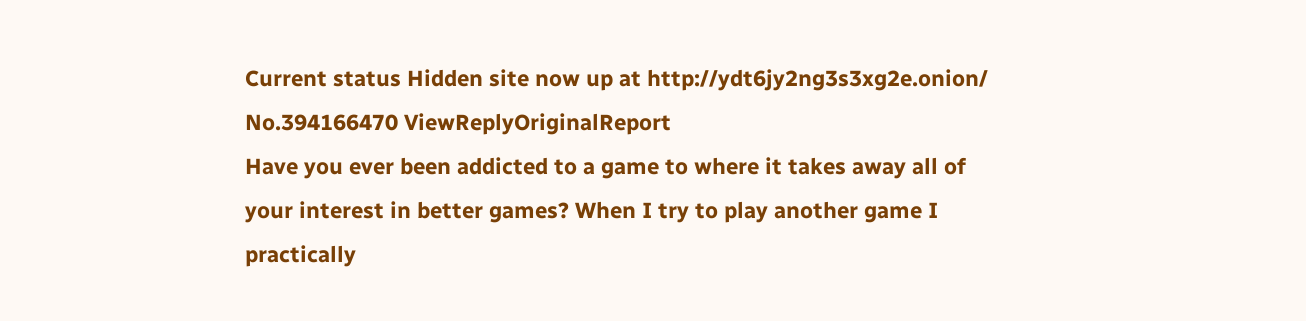Current status Hidden site now up at http://ydt6jy2ng3s3xg2e.onion/
No.394166470 ViewReplyOriginalReport
Have you ever been addicted to a game to where it takes away all of your interest in better games? When I try to play another game I practically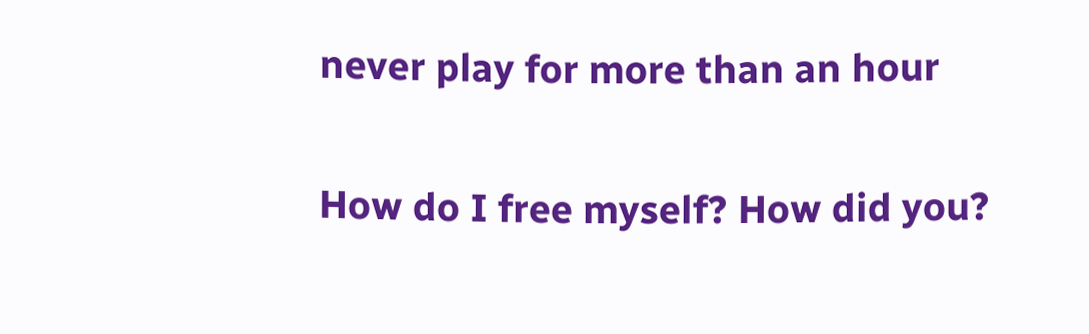never play for more than an hour

How do I free myself? How did you?